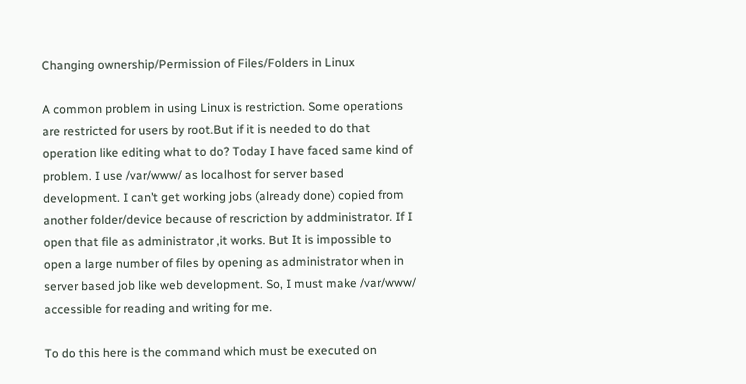Changing ownership/Permission of Files/Folders in Linux

A common problem in using Linux is restriction. Some operations are restricted for users by root.But if it is needed to do that operation like editing what to do? Today I have faced same kind of problem. I use /var/www/ as localhost for server based development. I can’t get working jobs (already done) copied from another folder/device because of rescriction by addministrator. If I open that file as administrator ,it works. But It is impossible to open a large number of files by opening as administrator when in server based job like web development. So, I must make /var/www/ accessible for reading and writing for me.

To do this here is the command which must be executed on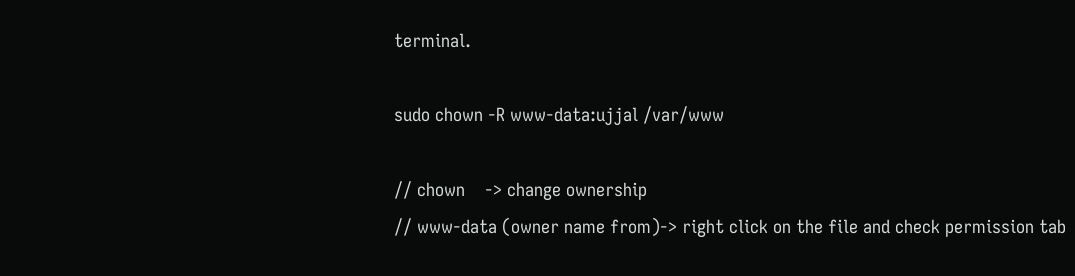terminal.

sudo chown -R www-data:ujjal /var/www

// chown    -> change ownership
// www-data (owner name from)-> right click on the file and check permission tab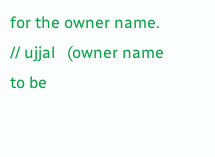for the owner name.
// ujjal   (owner name to be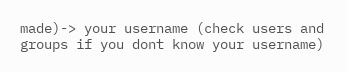made)-> your username (check users and groups if you dont know your username)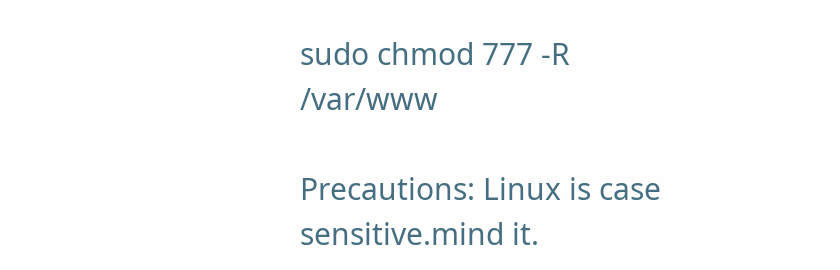sudo chmod 777 -R /var/www

Precautions: Linux is case sensitive.mind it.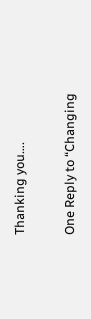Thanking you….

One Reply to “Changing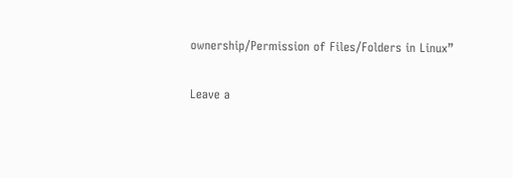ownership/Permission of Files/Folders in Linux”

Leave a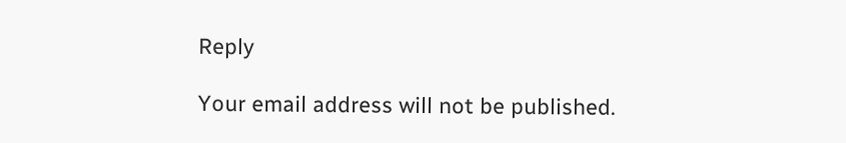Reply

Your email address will not be published.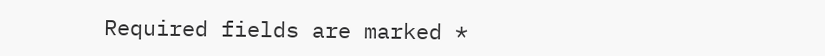Required fields are marked *